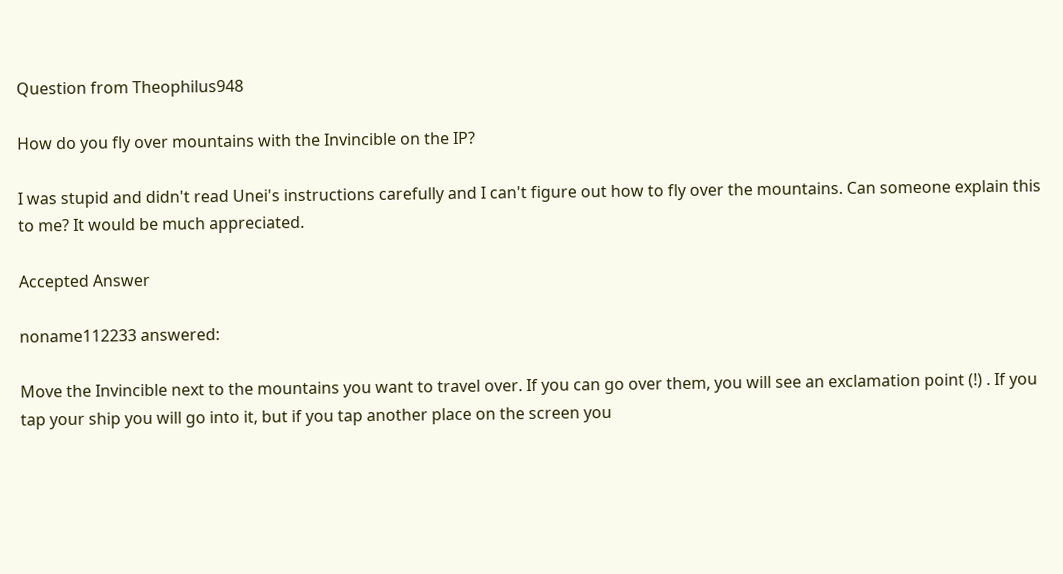Question from Theophilus948

How do you fly over mountains with the Invincible on the IP?

I was stupid and didn't read Unei's instructions carefully and I can't figure out how to fly over the mountains. Can someone explain this to me? It would be much appreciated.

Accepted Answer

noname112233 answered:

Move the Invincible next to the mountains you want to travel over. If you can go over them, you will see an exclamation point (!) . If you tap your ship you will go into it, but if you tap another place on the screen you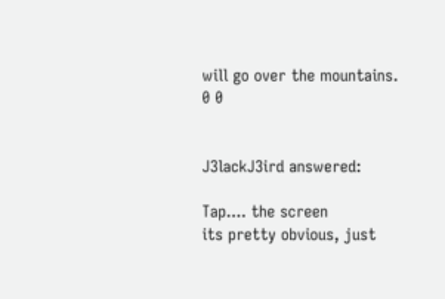will go over the mountains.
0 0


J3lackJ3ird answered:

Tap.... the screen
its pretty obvious, just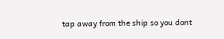tap away from the ship so you dont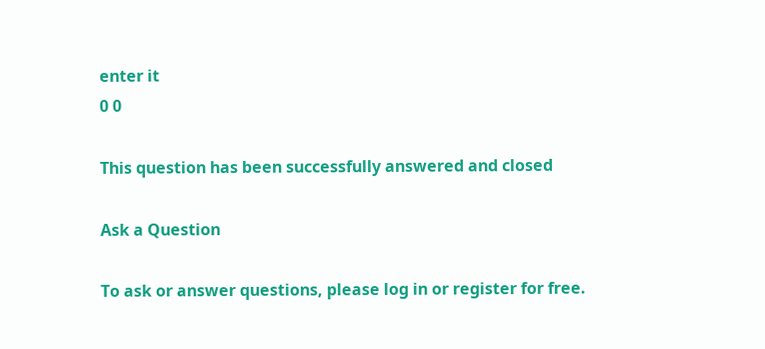enter it
0 0

This question has been successfully answered and closed

Ask a Question

To ask or answer questions, please log in or register for free.